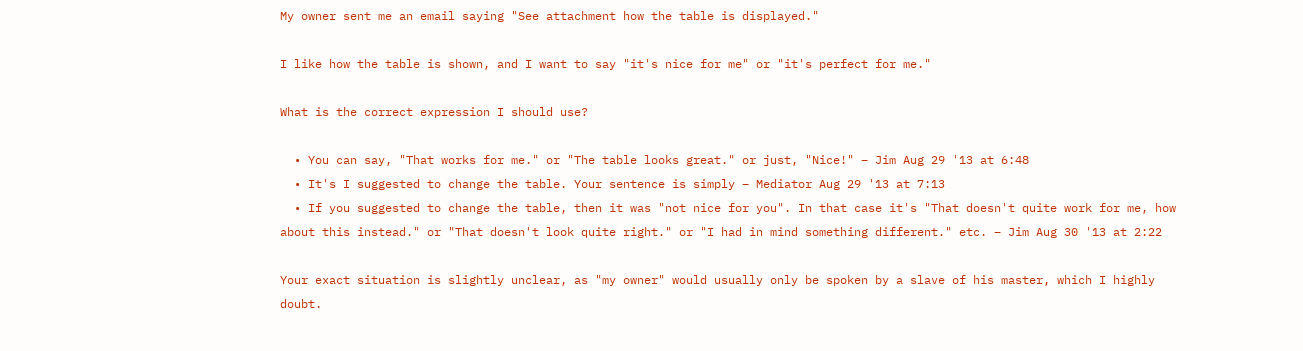My owner sent me an email saying "See attachment how the table is displayed."

I like how the table is shown, and I want to say "it's nice for me" or "it's perfect for me."

What is the correct expression I should use?

  • You can say, "That works for me." or "The table looks great." or just, "Nice!" – Jim Aug 29 '13 at 6:48
  • It's I suggested to change the table. Your sentence is simply – Mediator Aug 29 '13 at 7:13
  • If you suggested to change the table, then it was "not nice for you". In that case it's "That doesn't quite work for me, how about this instead." or "That doesn't look quite right." or "I had in mind something different." etc. – Jim Aug 30 '13 at 2:22

Your exact situation is slightly unclear, as "my owner" would usually only be spoken by a slave of his master, which I highly doubt.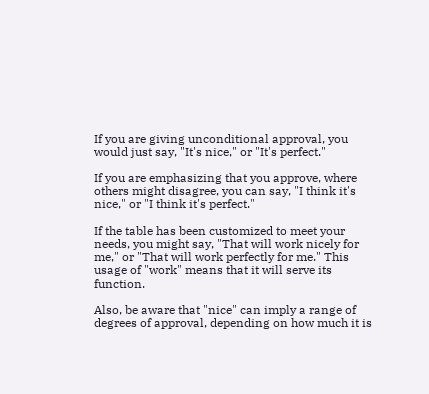If you are giving unconditional approval, you would just say, "It's nice," or "It's perfect."

If you are emphasizing that you approve, where others might disagree, you can say, "I think it's nice," or "I think it's perfect."

If the table has been customized to meet your needs, you might say, "That will work nicely for me," or "That will work perfectly for me." This usage of "work" means that it will serve its function.

Also, be aware that "nice" can imply a range of degrees of approval, depending on how much it is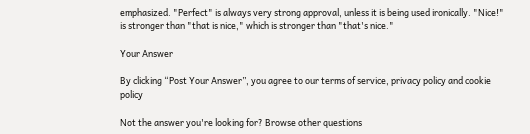emphasized. "Perfect" is always very strong approval, unless it is being used ironically. "Nice!" is stronger than "that is nice," which is stronger than "that's nice."

Your Answer

By clicking “Post Your Answer”, you agree to our terms of service, privacy policy and cookie policy

Not the answer you're looking for? Browse other questions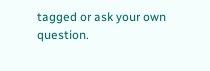tagged or ask your own question.